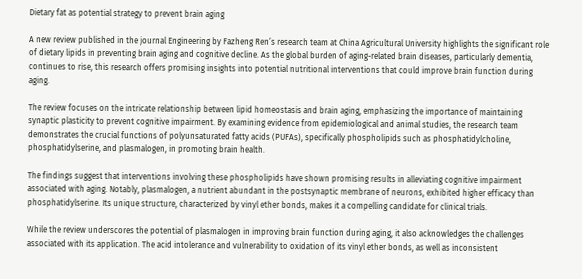Dietary fat as potential strategy to prevent brain aging

A new review published in the journal Engineering by Fazheng Ren’s research team at China Agricultural University highlights the significant role of dietary lipids in preventing brain aging and cognitive decline. As the global burden of aging-related brain diseases, particularly dementia, continues to rise, this research offers promising insights into potential nutritional interventions that could improve brain function during aging.

The review focuses on the intricate relationship between lipid homeostasis and brain aging, emphasizing the importance of maintaining synaptic plasticity to prevent cognitive impairment. By examining evidence from epidemiological and animal studies, the research team demonstrates the crucial functions of polyunsaturated fatty acids (PUFAs), specifically phospholipids such as phosphatidylcholine, phosphatidylserine, and plasmalogen, in promoting brain health.

The findings suggest that interventions involving these phospholipids have shown promising results in alleviating cognitive impairment associated with aging. Notably, plasmalogen, a nutrient abundant in the postsynaptic membrane of neurons, exhibited higher efficacy than phosphatidylserine. Its unique structure, characterized by vinyl ether bonds, makes it a compelling candidate for clinical trials.

While the review underscores the potential of plasmalogen in improving brain function during aging, it also acknowledges the challenges associated with its application. The acid intolerance and vulnerability to oxidation of its vinyl ether bonds, as well as inconsistent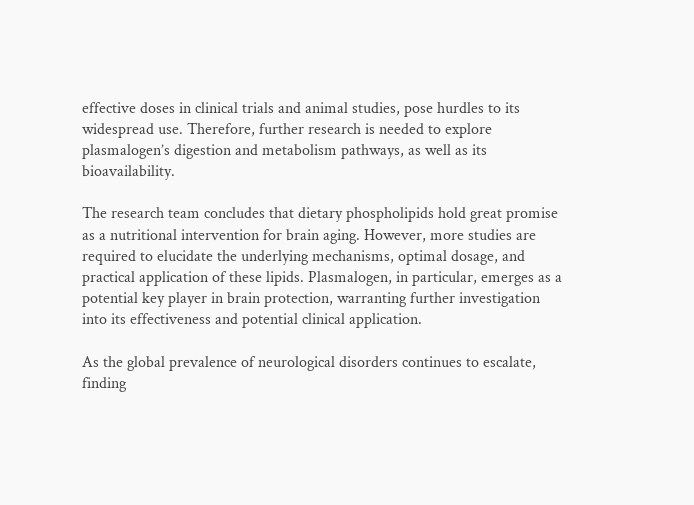effective doses in clinical trials and animal studies, pose hurdles to its widespread use. Therefore, further research is needed to explore plasmalogen’s digestion and metabolism pathways, as well as its bioavailability.

The research team concludes that dietary phospholipids hold great promise as a nutritional intervention for brain aging. However, more studies are required to elucidate the underlying mechanisms, optimal dosage, and practical application of these lipids. Plasmalogen, in particular, emerges as a potential key player in brain protection, warranting further investigation into its effectiveness and potential clinical application.

As the global prevalence of neurological disorders continues to escalate, finding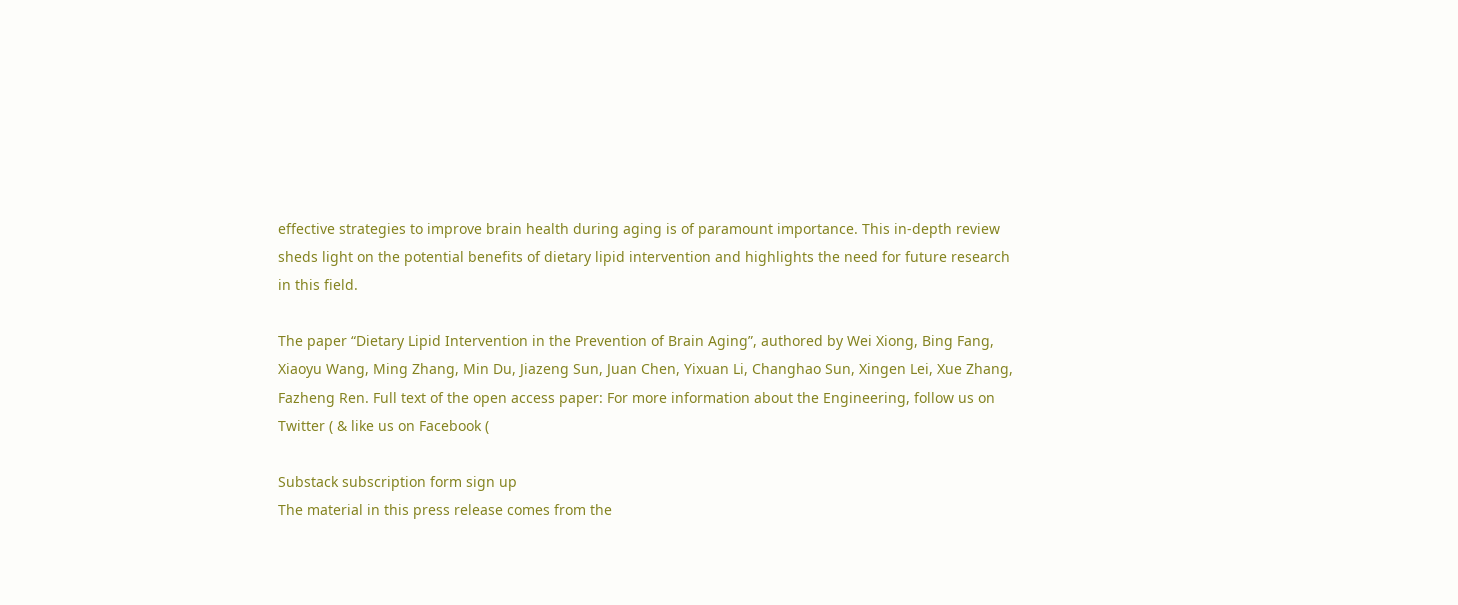effective strategies to improve brain health during aging is of paramount importance. This in-depth review sheds light on the potential benefits of dietary lipid intervention and highlights the need for future research in this field.

The paper “Dietary Lipid Intervention in the Prevention of Brain Aging”, authored by Wei Xiong, Bing Fang, Xiaoyu Wang, Ming Zhang, Min Du, Jiazeng Sun, Juan Chen, Yixuan Li, Changhao Sun, Xingen Lei, Xue Zhang, Fazheng Ren. Full text of the open access paper: For more information about the Engineering, follow us on Twitter ( & like us on Facebook (

Substack subscription form sign up
The material in this press release comes from the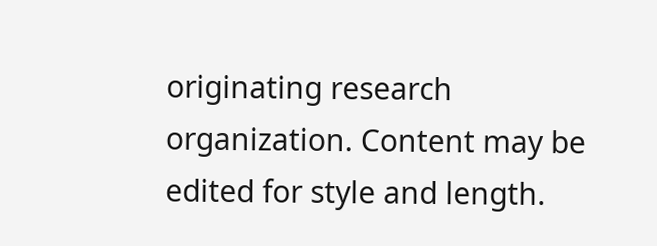originating research organization. Content may be edited for style and length.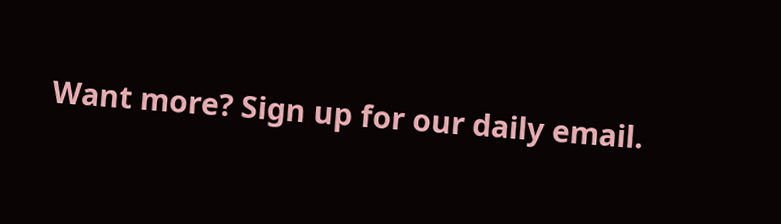Want more? Sign up for our daily email.